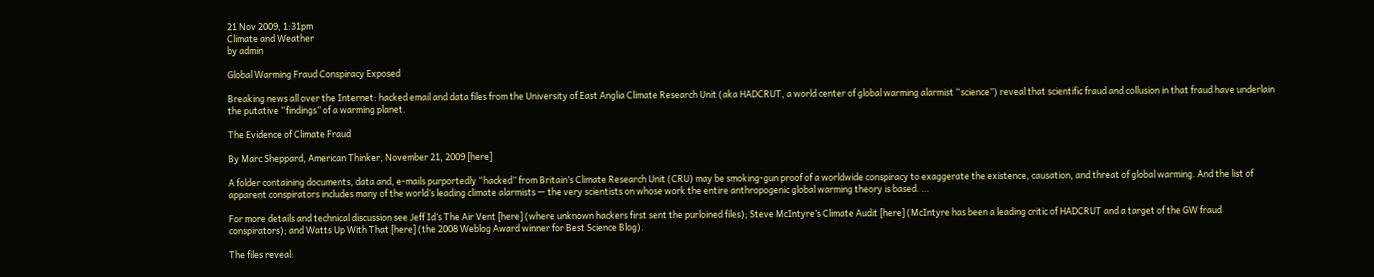21 Nov 2009, 1:31pm
Climate and Weather
by admin

Global Warming Fraud Conspiracy Exposed

Breaking news all over the Internet: hacked email and data files from the University of East Anglia Climate Research Unit (aka HADCRUT, a world center of global warming alarmist “science”) reveal that scientific fraud and collusion in that fraud have underlain the putative “findings” of a warming planet.

The Evidence of Climate Fraud

By Marc Sheppard, American Thinker, November 21, 2009 [here]

A folder containing documents, data and, e-mails purportedly “hacked” from Britain’s Climate Research Unit (CRU) may be smoking-gun proof of a worldwide conspiracy to exaggerate the existence, causation, and threat of global warming. And the list of apparent conspirators includes many of the world’s leading climate alarmists — the very scientists on whose work the entire anthropogenic global warming theory is based. …

For more details and technical discussion see Jeff Id’s The Air Vent [here] (where unknown hackers first sent the purloined files); Steve McIntyre’s Climate Audit [here] (McIntyre has been a leading critic of HADCRUT and a target of the GW fraud conspirators); and Watts Up With That [here] (the 2008 Weblog Award winner for Best Science Blog).

The files reveal: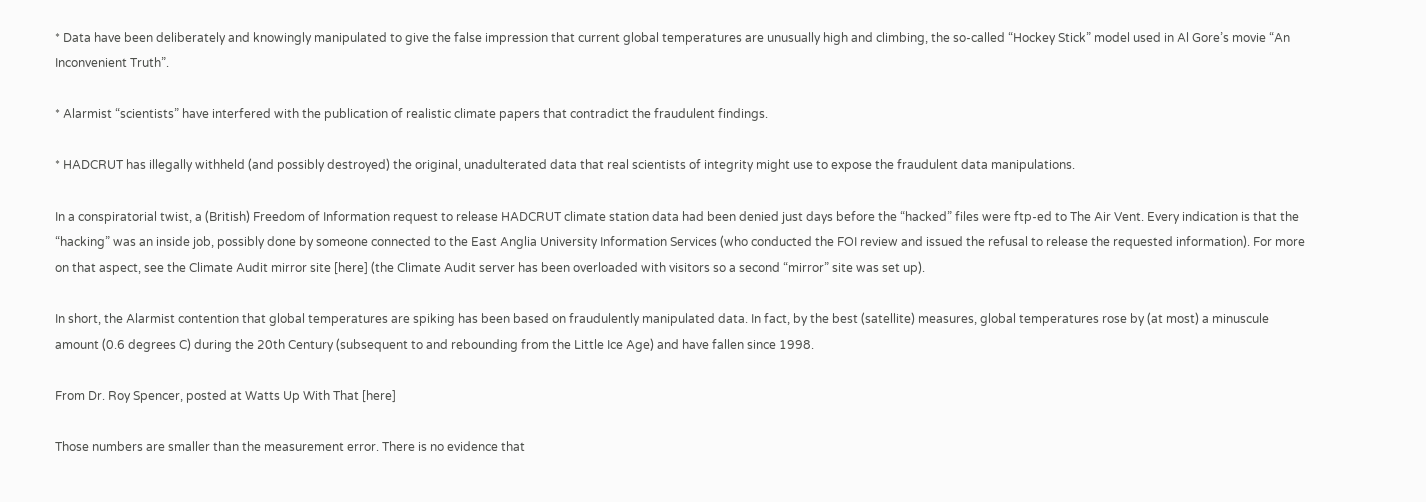* Data have been deliberately and knowingly manipulated to give the false impression that current global temperatures are unusually high and climbing, the so-called “Hockey Stick” model used in Al Gore’s movie “An Inconvenient Truth”.

* Alarmist “scientists” have interfered with the publication of realistic climate papers that contradict the fraudulent findings.

* HADCRUT has illegally withheld (and possibly destroyed) the original, unadulterated data that real scientists of integrity might use to expose the fraudulent data manipulations.

In a conspiratorial twist, a (British) Freedom of Information request to release HADCRUT climate station data had been denied just days before the “hacked” files were ftp-ed to The Air Vent. Every indication is that the “hacking” was an inside job, possibly done by someone connected to the East Anglia University Information Services (who conducted the FOI review and issued the refusal to release the requested information). For more on that aspect, see the Climate Audit mirror site [here] (the Climate Audit server has been overloaded with visitors so a second “mirror” site was set up).

In short, the Alarmist contention that global temperatures are spiking has been based on fraudulently manipulated data. In fact, by the best (satellite) measures, global temperatures rose by (at most) a minuscule amount (0.6 degrees C) during the 20th Century (subsequent to and rebounding from the Little Ice Age) and have fallen since 1998.

From Dr. Roy Spencer, posted at Watts Up With That [here]

Those numbers are smaller than the measurement error. There is no evidence that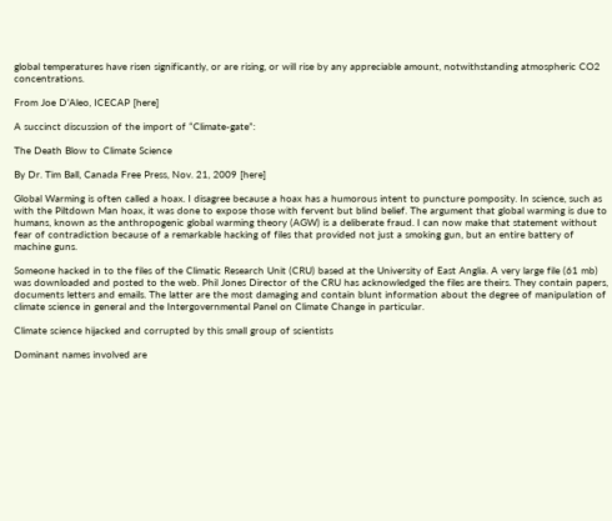global temperatures have risen significantly, or are rising, or will rise by any appreciable amount, notwithstanding atmospheric CO2 concentrations.

From Joe D’Aleo, ICECAP [here]

A succinct discussion of the import of “Climate-gate”:

The Death Blow to Climate Science

By Dr. Tim Ball, Canada Free Press, Nov. 21, 2009 [here]

Global Warming is often called a hoax. I disagree because a hoax has a humorous intent to puncture pomposity. In science, such as with the Piltdown Man hoax, it was done to expose those with fervent but blind belief. The argument that global warming is due to humans, known as the anthropogenic global warming theory (AGW) is a deliberate fraud. I can now make that statement without fear of contradiction because of a remarkable hacking of files that provided not just a smoking gun, but an entire battery of machine guns.

Someone hacked in to the files of the Climatic Research Unit (CRU) based at the University of East Anglia. A very large file (61 mb) was downloaded and posted to the web. Phil Jones Director of the CRU has acknowledged the files are theirs. They contain papers, documents letters and emails. The latter are the most damaging and contain blunt information about the degree of manipulation of climate science in general and the Intergovernmental Panel on Climate Change in particular.

Climate science hijacked and corrupted by this small group of scientists

Dominant names involved are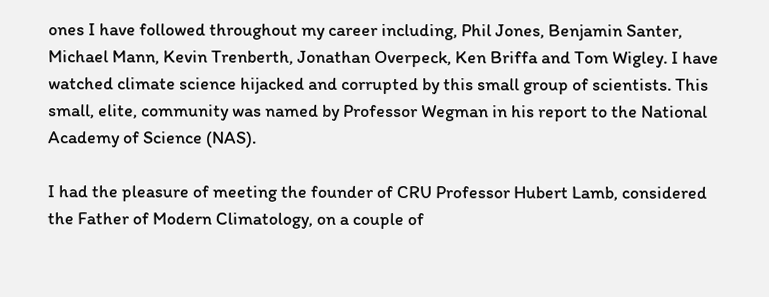ones I have followed throughout my career including, Phil Jones, Benjamin Santer, Michael Mann, Kevin Trenberth, Jonathan Overpeck, Ken Briffa and Tom Wigley. I have watched climate science hijacked and corrupted by this small group of scientists. This small, elite, community was named by Professor Wegman in his report to the National Academy of Science (NAS).

I had the pleasure of meeting the founder of CRU Professor Hubert Lamb, considered the Father of Modern Climatology, on a couple of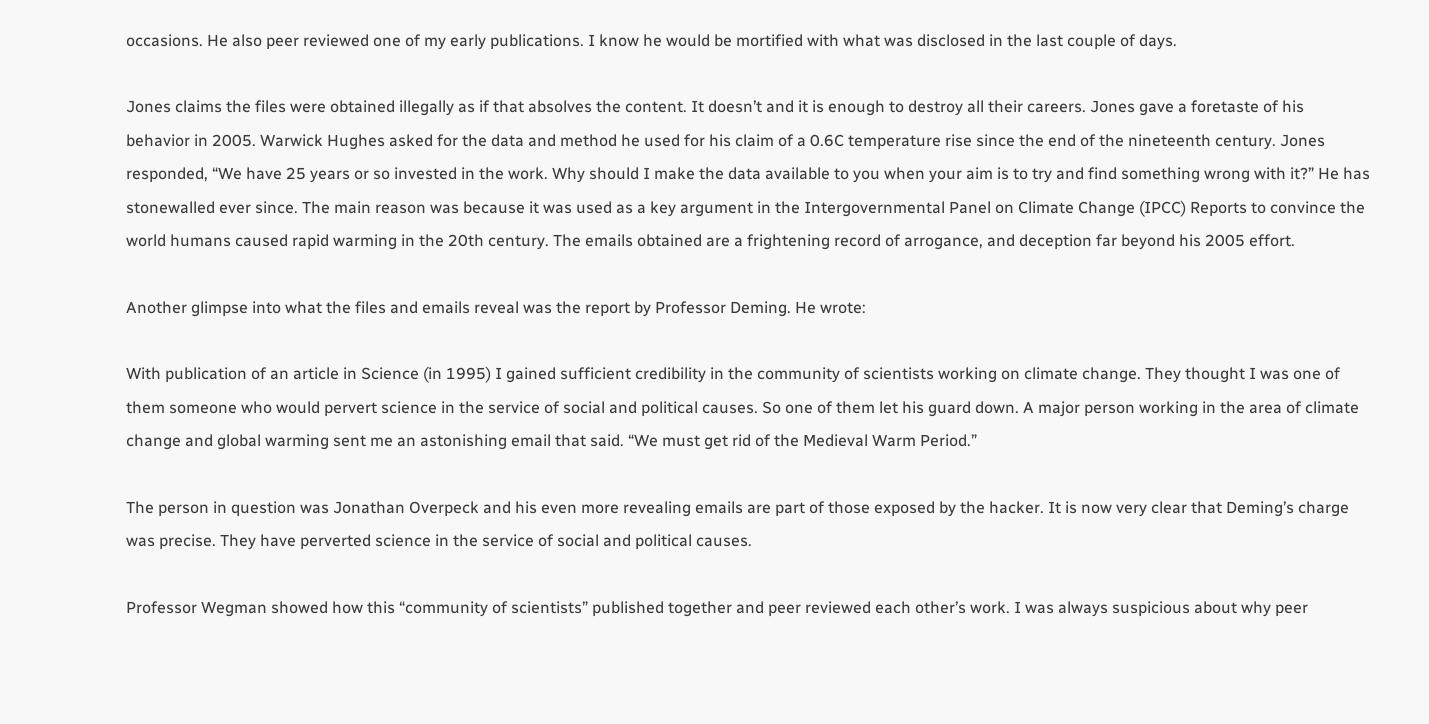occasions. He also peer reviewed one of my early publications. I know he would be mortified with what was disclosed in the last couple of days.

Jones claims the files were obtained illegally as if that absolves the content. It doesn’t and it is enough to destroy all their careers. Jones gave a foretaste of his behavior in 2005. Warwick Hughes asked for the data and method he used for his claim of a 0.6C temperature rise since the end of the nineteenth century. Jones responded, “We have 25 years or so invested in the work. Why should I make the data available to you when your aim is to try and find something wrong with it?” He has stonewalled ever since. The main reason was because it was used as a key argument in the Intergovernmental Panel on Climate Change (IPCC) Reports to convince the world humans caused rapid warming in the 20th century. The emails obtained are a frightening record of arrogance, and deception far beyond his 2005 effort.

Another glimpse into what the files and emails reveal was the report by Professor Deming. He wrote:

With publication of an article in Science (in 1995) I gained sufficient credibility in the community of scientists working on climate change. They thought I was one of them someone who would pervert science in the service of social and political causes. So one of them let his guard down. A major person working in the area of climate change and global warming sent me an astonishing email that said. “We must get rid of the Medieval Warm Period.”

The person in question was Jonathan Overpeck and his even more revealing emails are part of those exposed by the hacker. It is now very clear that Deming’s charge was precise. They have perverted science in the service of social and political causes.

Professor Wegman showed how this “community of scientists” published together and peer reviewed each other’s work. I was always suspicious about why peer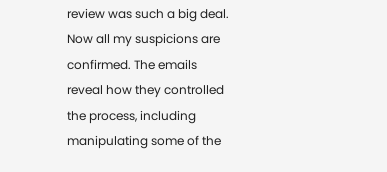review was such a big deal. Now all my suspicions are confirmed. The emails reveal how they controlled the process, including manipulating some of the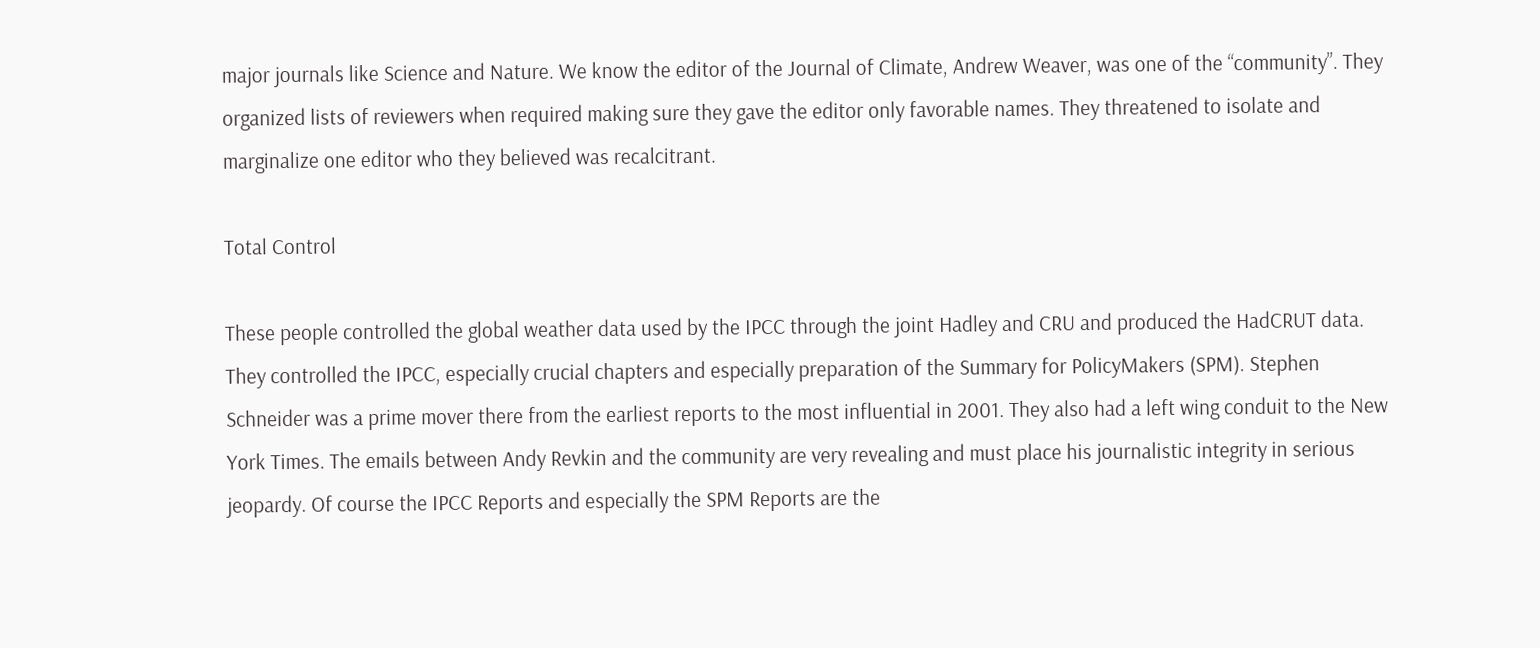major journals like Science and Nature. We know the editor of the Journal of Climate, Andrew Weaver, was one of the “community”. They organized lists of reviewers when required making sure they gave the editor only favorable names. They threatened to isolate and marginalize one editor who they believed was recalcitrant.

Total Control

These people controlled the global weather data used by the IPCC through the joint Hadley and CRU and produced the HadCRUT data. They controlled the IPCC, especially crucial chapters and especially preparation of the Summary for PolicyMakers (SPM). Stephen Schneider was a prime mover there from the earliest reports to the most influential in 2001. They also had a left wing conduit to the New York Times. The emails between Andy Revkin and the community are very revealing and must place his journalistic integrity in serious jeopardy. Of course the IPCC Reports and especially the SPM Reports are the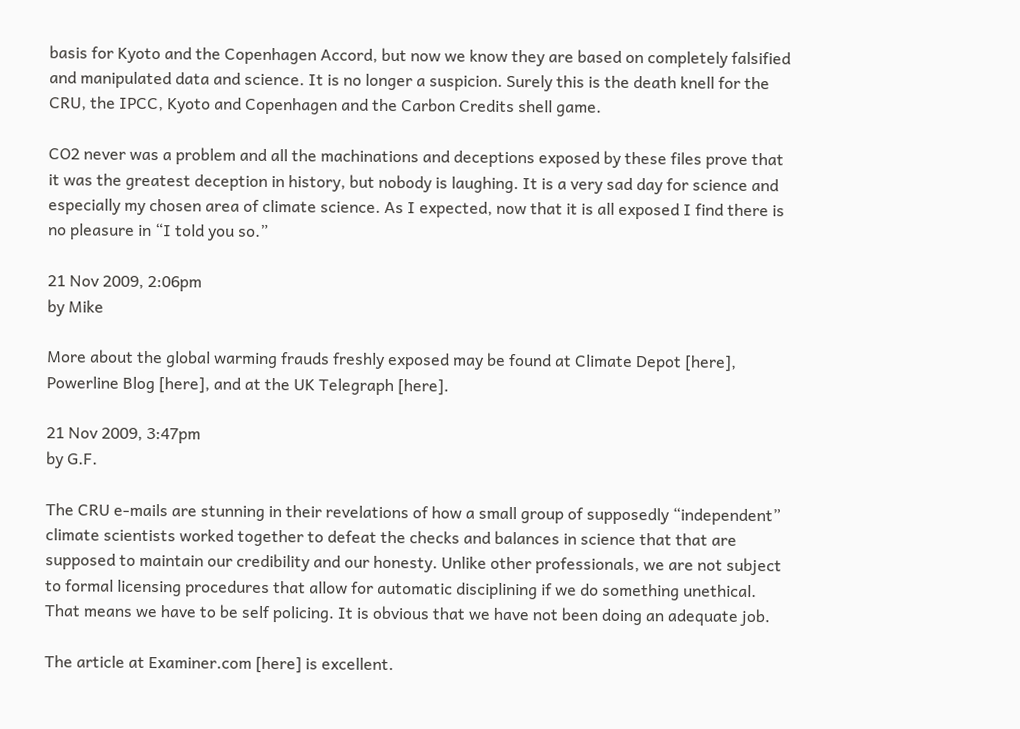basis for Kyoto and the Copenhagen Accord, but now we know they are based on completely falsified and manipulated data and science. It is no longer a suspicion. Surely this is the death knell for the CRU, the IPCC, Kyoto and Copenhagen and the Carbon Credits shell game.

CO2 never was a problem and all the machinations and deceptions exposed by these files prove that it was the greatest deception in history, but nobody is laughing. It is a very sad day for science and especially my chosen area of climate science. As I expected, now that it is all exposed I find there is no pleasure in “I told you so.”

21 Nov 2009, 2:06pm
by Mike

More about the global warming frauds freshly exposed may be found at Climate Depot [here], Powerline Blog [here], and at the UK Telegraph [here].

21 Nov 2009, 3:47pm
by G.F.

The CRU e-mails are stunning in their revelations of how a small group of supposedly “independent” climate scientists worked together to defeat the checks and balances in science that that are supposed to maintain our credibility and our honesty. Unlike other professionals, we are not subject to formal licensing procedures that allow for automatic disciplining if we do something unethical. That means we have to be self policing. It is obvious that we have not been doing an adequate job.

The article at Examiner.com [here] is excellent.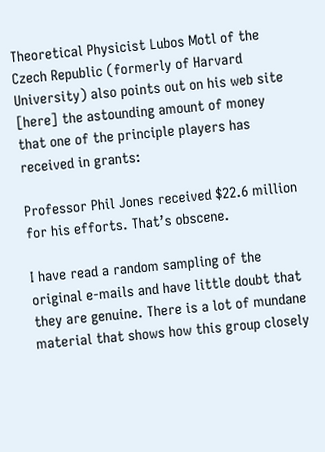Theoretical Physicist Lubos Motl of the Czech Republic (formerly of Harvard University) also points out on his web site [here] the astounding amount of money that one of the principle players has received in grants:

Professor Phil Jones received $22.6 million for his efforts. That’s obscene.

I have read a random sampling of the original e-mails and have little doubt that they are genuine. There is a lot of mundane material that shows how this group closely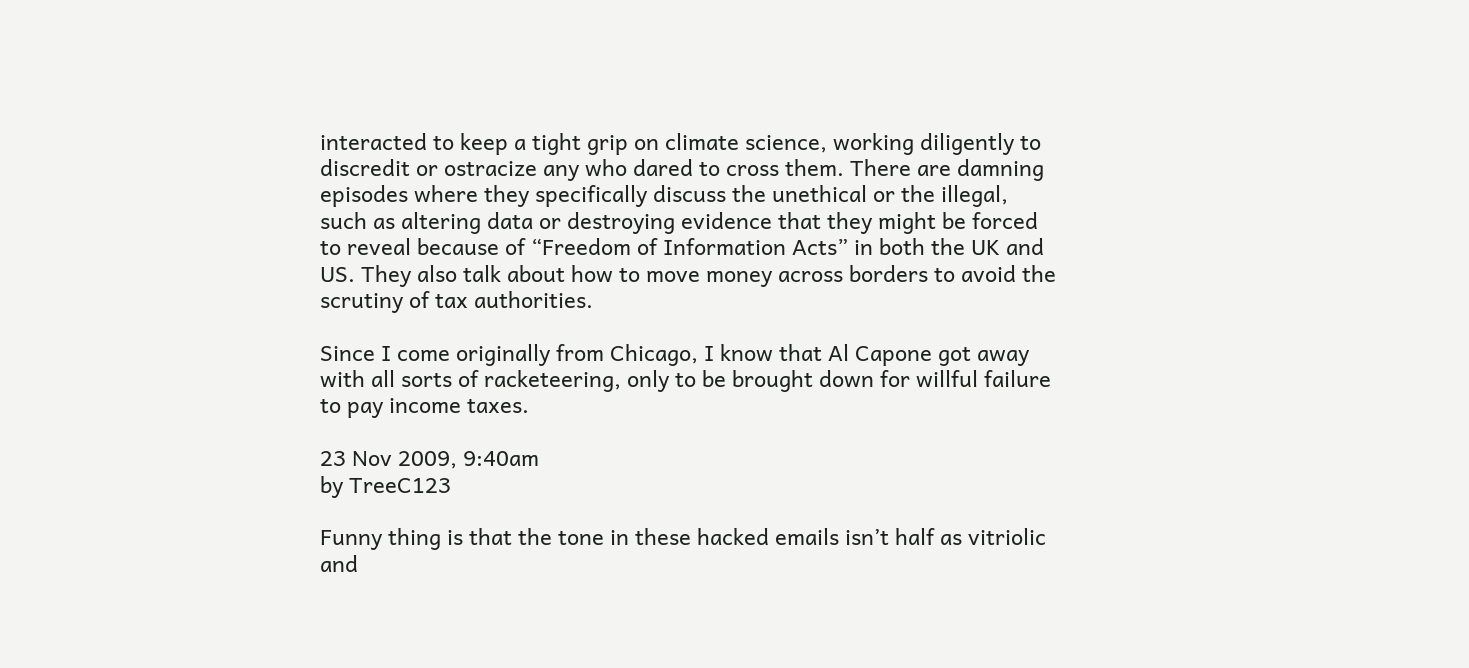interacted to keep a tight grip on climate science, working diligently to discredit or ostracize any who dared to cross them. There are damning episodes where they specifically discuss the unethical or the illegal, such as altering data or destroying evidence that they might be forced to reveal because of “Freedom of Information Acts” in both the UK and US. They also talk about how to move money across borders to avoid the scrutiny of tax authorities.

Since I come originally from Chicago, I know that Al Capone got away with all sorts of racketeering, only to be brought down for willful failure to pay income taxes.

23 Nov 2009, 9:40am
by TreeC123

Funny thing is that the tone in these hacked emails isn’t half as vitriolic and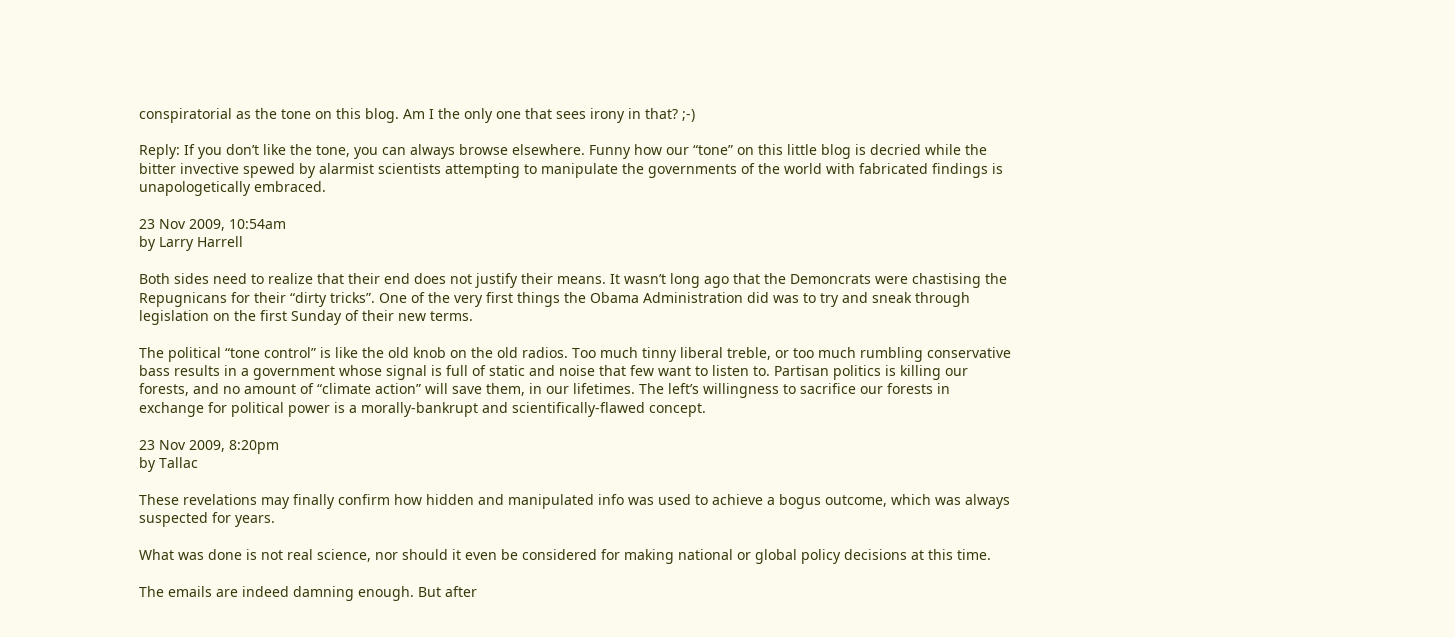conspiratorial as the tone on this blog. Am I the only one that sees irony in that? ;-)

Reply: If you don’t like the tone, you can always browse elsewhere. Funny how our “tone” on this little blog is decried while the bitter invective spewed by alarmist scientists attempting to manipulate the governments of the world with fabricated findings is unapologetically embraced.

23 Nov 2009, 10:54am
by Larry Harrell

Both sides need to realize that their end does not justify their means. It wasn’t long ago that the Demoncrats were chastising the Repugnicans for their “dirty tricks”. One of the very first things the Obama Administration did was to try and sneak through legislation on the first Sunday of their new terms.

The political “tone control” is like the old knob on the old radios. Too much tinny liberal treble, or too much rumbling conservative bass results in a government whose signal is full of static and noise that few want to listen to. Partisan politics is killing our forests, and no amount of “climate action” will save them, in our lifetimes. The left’s willingness to sacrifice our forests in exchange for political power is a morally-bankrupt and scientifically-flawed concept.

23 Nov 2009, 8:20pm
by Tallac

These revelations may finally confirm how hidden and manipulated info was used to achieve a bogus outcome, which was always suspected for years.

What was done is not real science, nor should it even be considered for making national or global policy decisions at this time.

The emails are indeed damning enough. But after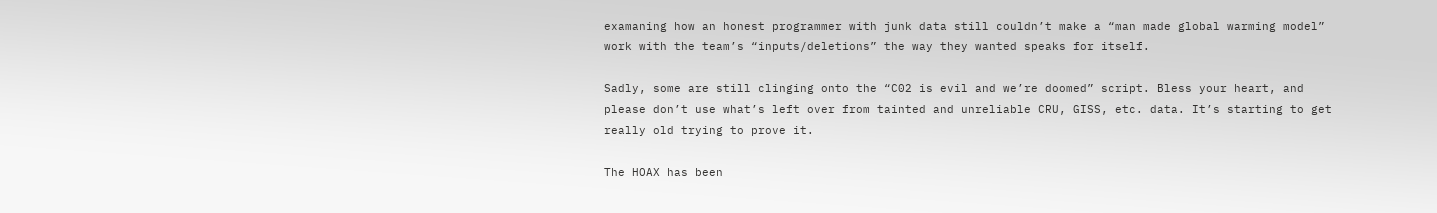examaning how an honest programmer with junk data still couldn’t make a “man made global warming model” work with the team’s “inputs/deletions” the way they wanted speaks for itself.

Sadly, some are still clinging onto the “C02 is evil and we’re doomed” script. Bless your heart, and please don’t use what’s left over from tainted and unreliable CRU, GISS, etc. data. It’s starting to get really old trying to prove it.

The HOAX has been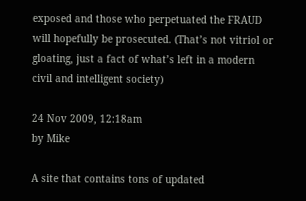exposed and those who perpetuated the FRAUD will hopefully be prosecuted. (That’s not vitriol or gloating, just a fact of what’s left in a modern civil and intelligent society)

24 Nov 2009, 12:18am
by Mike

A site that contains tons of updated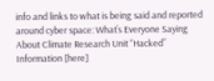info and links to what is being said and reported around cyber space: What’s Everyone Saying About Climate Research Unit “Hacked” Information [here]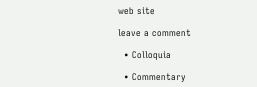web site

leave a comment

  • Colloquia

  • Commentary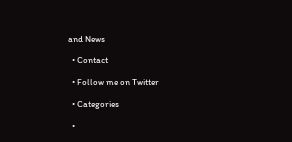and News

  • Contact

  • Follow me on Twitter

  • Categories

  •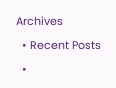Archives

  • Recent Posts

  •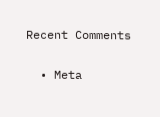Recent Comments

  • Meta